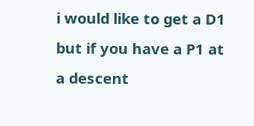i would like to get a D1 but if you have a P1 at a descent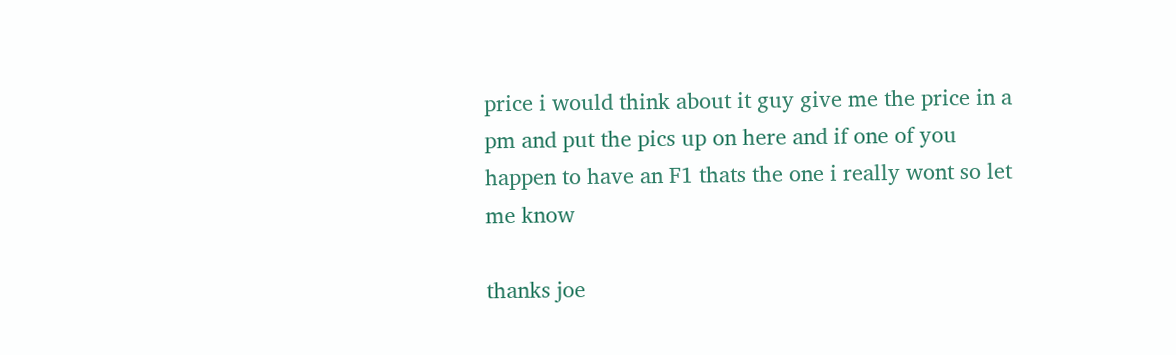price i would think about it guy give me the price in a pm and put the pics up on here and if one of you happen to have an F1 thats the one i really wont so let me know

thanks joe